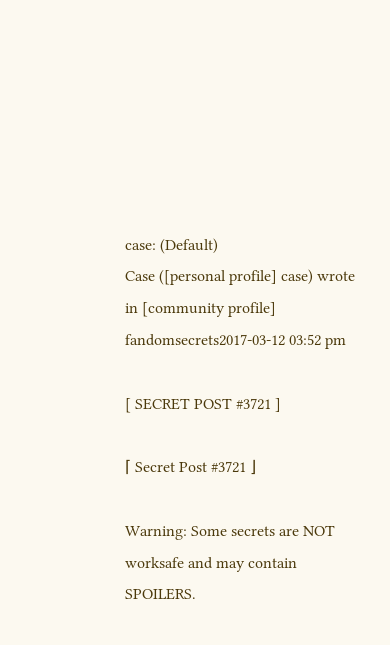case: (Default)
Case ([personal profile] case) wrote in [community profile] fandomsecrets2017-03-12 03:52 pm

[ SECRET POST #3721 ]

⌈ Secret Post #3721 ⌋

Warning: Some secrets are NOT worksafe and may contain SPOILERS.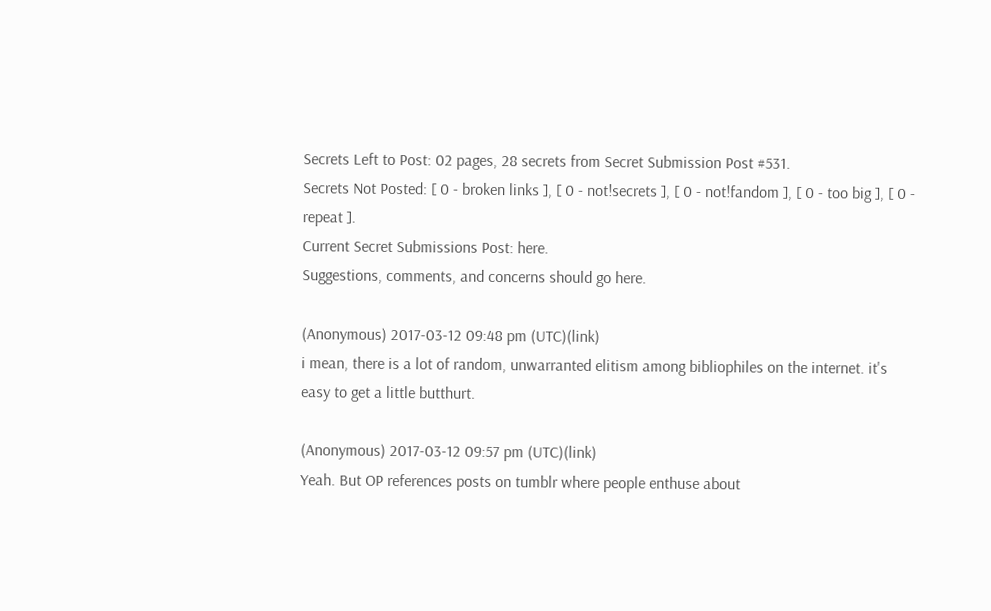Secrets Left to Post: 02 pages, 28 secrets from Secret Submission Post #531.
Secrets Not Posted: [ 0 - broken links ], [ 0 - not!secrets ], [ 0 - not!fandom ], [ 0 - too big ], [ 0 - repeat ].
Current Secret Submissions Post: here.
Suggestions, comments, and concerns should go here.

(Anonymous) 2017-03-12 09:48 pm (UTC)(link)
i mean, there is a lot of random, unwarranted elitism among bibliophiles on the internet. it's easy to get a little butthurt.

(Anonymous) 2017-03-12 09:57 pm (UTC)(link)
Yeah. But OP references posts on tumblr where people enthuse about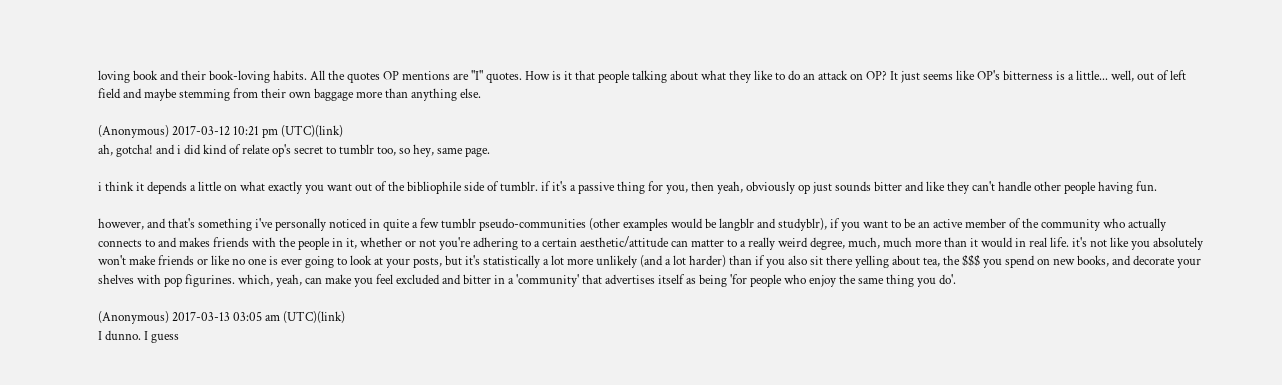loving book and their book-loving habits. All the quotes OP mentions are "I" quotes. How is it that people talking about what they like to do an attack on OP? It just seems like OP's bitterness is a little... well, out of left field and maybe stemming from their own baggage more than anything else.

(Anonymous) 2017-03-12 10:21 pm (UTC)(link)
ah, gotcha! and i did kind of relate op's secret to tumblr too, so hey, same page.

i think it depends a little on what exactly you want out of the bibliophile side of tumblr. if it's a passive thing for you, then yeah, obviously op just sounds bitter and like they can't handle other people having fun.

however, and that's something i've personally noticed in quite a few tumblr pseudo-communities (other examples would be langblr and studyblr), if you want to be an active member of the community who actually connects to and makes friends with the people in it, whether or not you're adhering to a certain aesthetic/attitude can matter to a really weird degree, much, much more than it would in real life. it's not like you absolutely won't make friends or like no one is ever going to look at your posts, but it's statistically a lot more unlikely (and a lot harder) than if you also sit there yelling about tea, the $$$ you spend on new books, and decorate your shelves with pop figurines. which, yeah, can make you feel excluded and bitter in a 'community' that advertises itself as being 'for people who enjoy the same thing you do'.

(Anonymous) 2017-03-13 03:05 am (UTC)(link)
I dunno. I guess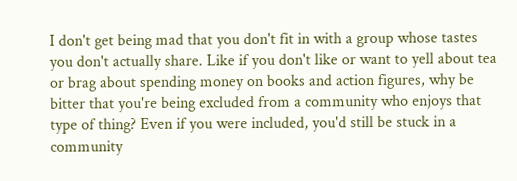I don't get being mad that you don't fit in with a group whose tastes you don't actually share. Like if you don't like or want to yell about tea or brag about spending money on books and action figures, why be bitter that you're being excluded from a community who enjoys that type of thing? Even if you were included, you'd still be stuck in a community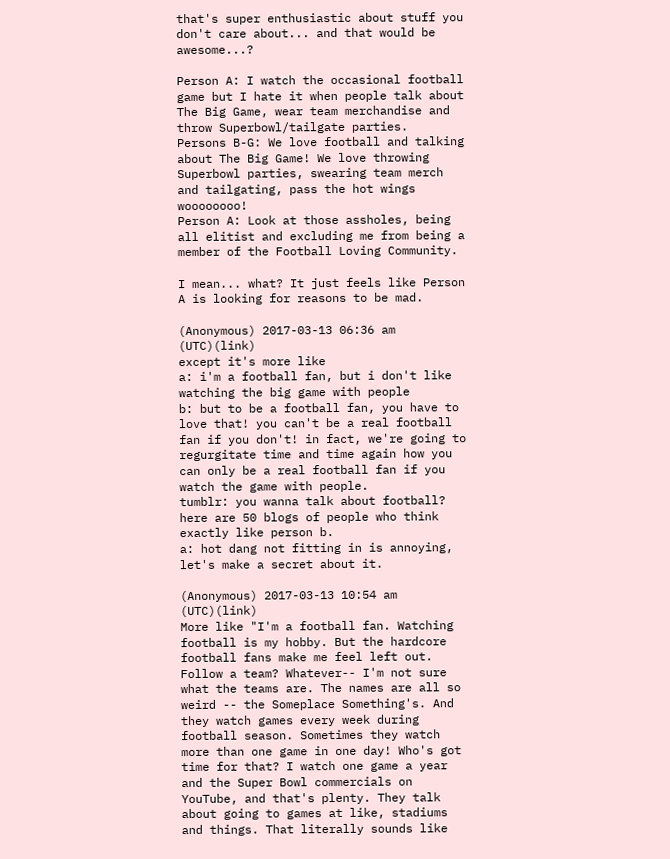that's super enthusiastic about stuff you don't care about... and that would be awesome...?

Person A: I watch the occasional football game but I hate it when people talk about The Big Game, wear team merchandise and throw Superbowl/tailgate parties.
Persons B-G: We love football and talking about The Big Game! We love throwing Superbowl parties, swearing team merch and tailgating, pass the hot wings woooooooo!
Person A: Look at those assholes, being all elitist and excluding me from being a member of the Football Loving Community.

I mean... what? It just feels like Person A is looking for reasons to be mad.

(Anonymous) 2017-03-13 06:36 am (UTC)(link)
except it's more like
a: i'm a football fan, but i don't like watching the big game with people
b: but to be a football fan, you have to love that! you can't be a real football fan if you don't! in fact, we're going to regurgitate time and time again how you can only be a real football fan if you watch the game with people.
tumblr: you wanna talk about football? here are 50 blogs of people who think exactly like person b.
a: hot dang not fitting in is annoying, let's make a secret about it.

(Anonymous) 2017-03-13 10:54 am (UTC)(link)
More like "I'm a football fan. Watching football is my hobby. But the hardcore football fans make me feel left out. Follow a team? Whatever-- I'm not sure what the teams are. The names are all so weird -- the Someplace Something's. And they watch games every week during football season. Sometimes they watch more than one game in one day! Who's got time for that? I watch one game a year and the Super Bowl commercials on YouTube, and that's plenty. They talk about going to games at like, stadiums and things. That literally sounds like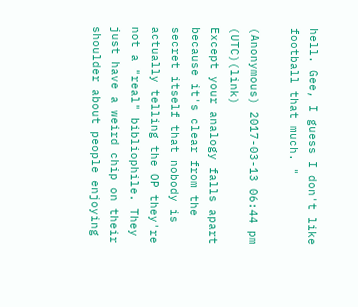hell. Gee, I guess I don't like football that much. "

(Anonymous) 2017-03-13 06:44 pm (UTC)(link)
Except your analogy falls apart because it's clear from the secret itself that nobody is actually telling the OP they're not a "real" bibliophile. They just have a weird chip on their shoulder about people enjoying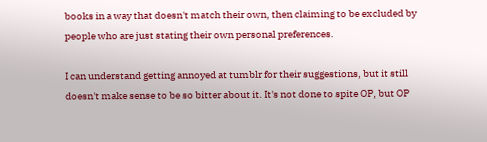books in a way that doesn't match their own, then claiming to be excluded by people who are just stating their own personal preferences.

I can understand getting annoyed at tumblr for their suggestions, but it still doesn't make sense to be so bitter about it. It's not done to spite OP, but OP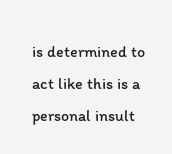is determined to act like this is a personal insult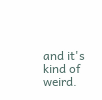and it's kind of weird.